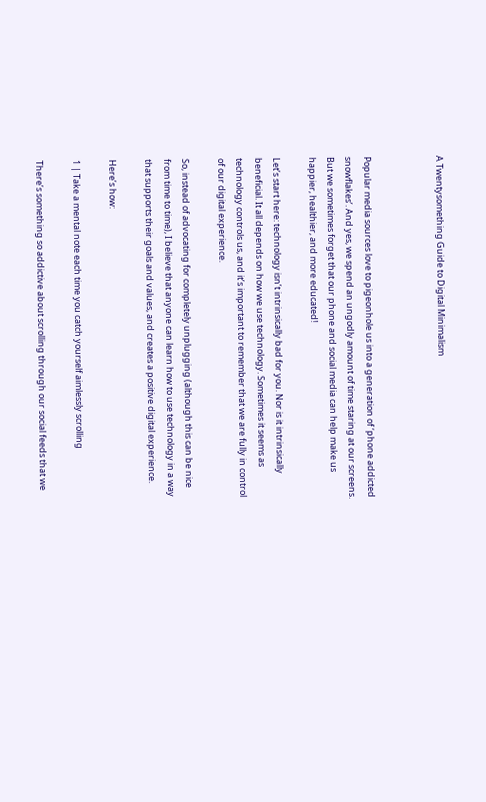A Twentysomething Guide to Digital Minimalism



Popular media sources love to pigeonhole us into a generation of ‘phone addicted snowflakes’. And yes, we spend an ungodly amount of time staring at our screens. But we sometimes forget that our phone and social media can help make us happier, healthier, and more educated!

Let’s start here: technology isn’t intrinsically bad for you. Nor is it intrinsically beneficial. It all depends on how we use technology. Sometimes it seems as technology controls us, and it’s important to remember that we are fully in control of our digital experience.

So, instead of advocating for completely unplugging (although this can be nice from time to time), I believe that anyone can learn how to use technology in a way that supports their goals and values, and creates a positive digital experience.

Here’s how:

1 | Take a mental note each time you catch yourself aimlessly scrolling

There’s something so addictive about scrolling through our social feeds that we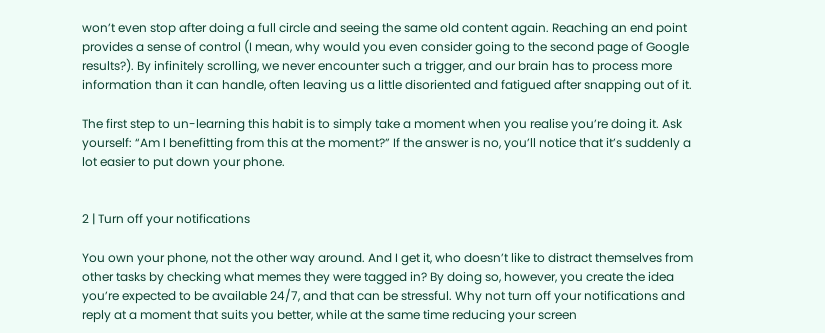won’t even stop after doing a full circle and seeing the same old content again. Reaching an end point provides a sense of control (I mean, why would you even consider going to the second page of Google results?). By infinitely scrolling, we never encounter such a trigger, and our brain has to process more information than it can handle, often leaving us a little disoriented and fatigued after snapping out of it.

The first step to un-learning this habit is to simply take a moment when you realise you’re doing it. Ask yourself: “Am I benefitting from this at the moment?” If the answer is no, you’ll notice that it’s suddenly a lot easier to put down your phone.


2 | Turn off your notifications

You own your phone, not the other way around. And I get it, who doesn’t like to distract themselves from other tasks by checking what memes they were tagged in? By doing so, however, you create the idea you’re expected to be available 24/7, and that can be stressful. Why not turn off your notifications and reply at a moment that suits you better, while at the same time reducing your screen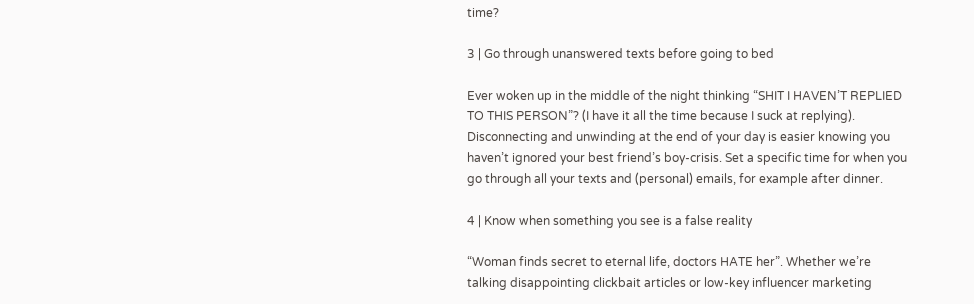time?

3 | Go through unanswered texts before going to bed

Ever woken up in the middle of the night thinking “SHIT I HAVEN’T REPLIED TO THIS PERSON”? (I have it all the time because I suck at replying). Disconnecting and unwinding at the end of your day is easier knowing you haven’t ignored your best friend’s boy-crisis. Set a specific time for when you go through all your texts and (personal) emails, for example after dinner.

4 | Know when something you see is a false reality

“Woman finds secret to eternal life, doctors HATE her”. Whether we’re talking disappointing clickbait articles or low-key influencer marketing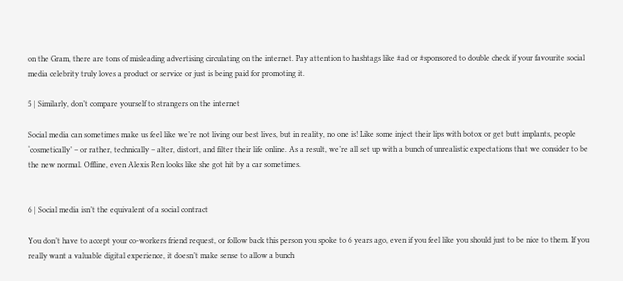on the Gram, there are tons of misleading advertising circulating on the internet. Pay attention to hashtags like #ad or #sponsored to double check if your favourite social media celebrity truly loves a product or service or just is being paid for promoting it.

5 | Similarly, don’t compare yourself to strangers on the internet

Social media can sometimes make us feel like we’re not living our best lives, but in reality, no one is! Like some inject their lips with botox or get butt implants, people ‘cosmetically’ – or rather, technically – alter, distort, and filter their life online. As a result, we’re all set up with a bunch of unrealistic expectations that we consider to be the new normal. Offline, even Alexis Ren looks like she got hit by a car sometimes.


6 | Social media isn’t the equivalent of a social contract

You don’t have to accept your co-workers friend request, or follow back this person you spoke to 6 years ago, even if you feel like you should just to be nice to them. If you really want a valuable digital experience, it doesn’t make sense to allow a bunch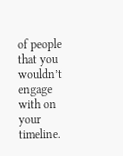of people that you wouldn’t engage with on your timeline.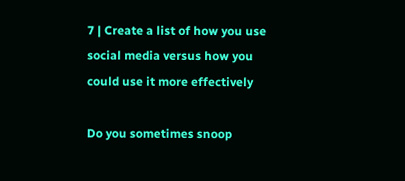7 | Create a list of how you use social media versus how you could use it more effectively

Do you sometimes snoop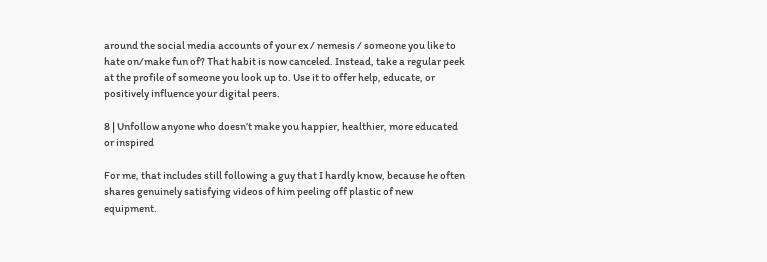around the social media accounts of your ex / nemesis / someone you like to hate on/make fun of? That habit is now canceled. Instead, take a regular peek at the profile of someone you look up to. Use it to offer help, educate, or positively influence your digital peers.

8 | Unfollow anyone who doesn’t make you happier, healthier, more educated or inspired

For me, that includes still following a guy that I hardly know, because he often shares genuinely satisfying videos of him peeling off plastic of new equipment.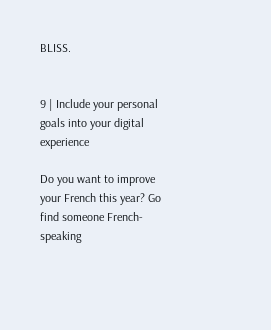BLISS.


9 | Include your personal goals into your digital experience

Do you want to improve your French this year? Go find someone French-speaking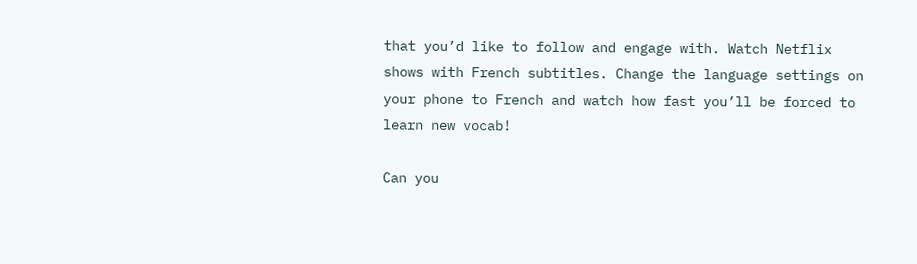that you’d like to follow and engage with. Watch Netflix shows with French subtitles. Change the language settings on your phone to French and watch how fast you’ll be forced to learn new vocab!

Can you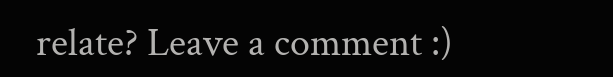relate? Leave a comment :)